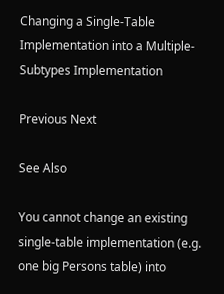Changing a Single-Table Implementation into a Multiple-Subtypes Implementation

Previous Next

See Also

You cannot change an existing single-table implementation (e.g. one big Persons table) into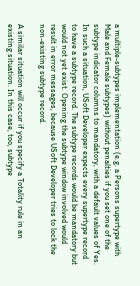a multiple-subtypes implementation (e.g. a Persons supertype with Male and Female subtypes) without penalties if you set one of the subtype indicator columns to mandatory, with a default values of Yes. In such a situation, USoft Developer expects every supertype record to have a subtype record. The subtype records would be mandatory but would not yet exist. Opening the subtype window involved would result in error messages, because USoft Developer tries to lock the non-existing subtype record.

A similar situation will occur if you specify a Totality rule in an existing situation. In this case, too, subtype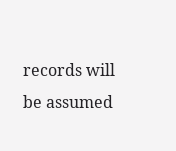records will be assumed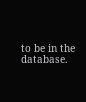to be in the database.